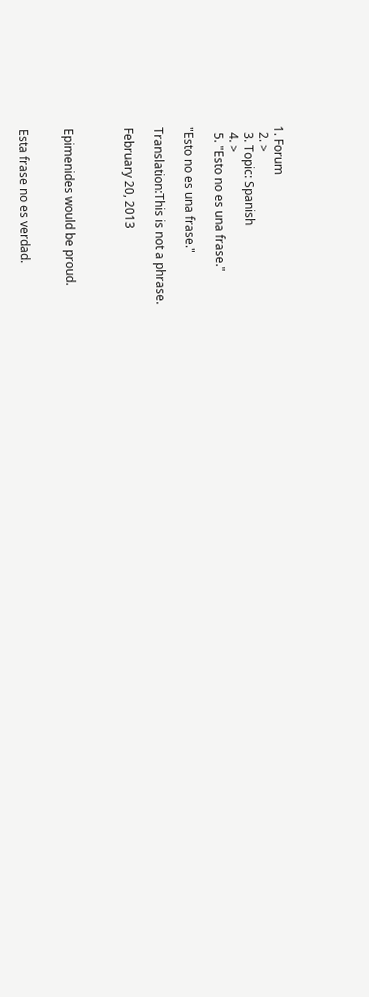1. Forum
  2. >
  3. Topic: Spanish
  4. >
  5. "Esto no es una frase."

"Esto no es una frase."

Translation:This is not a phrase.

February 20, 2013



Epimenides would be proud.


Esta frase no es verdad.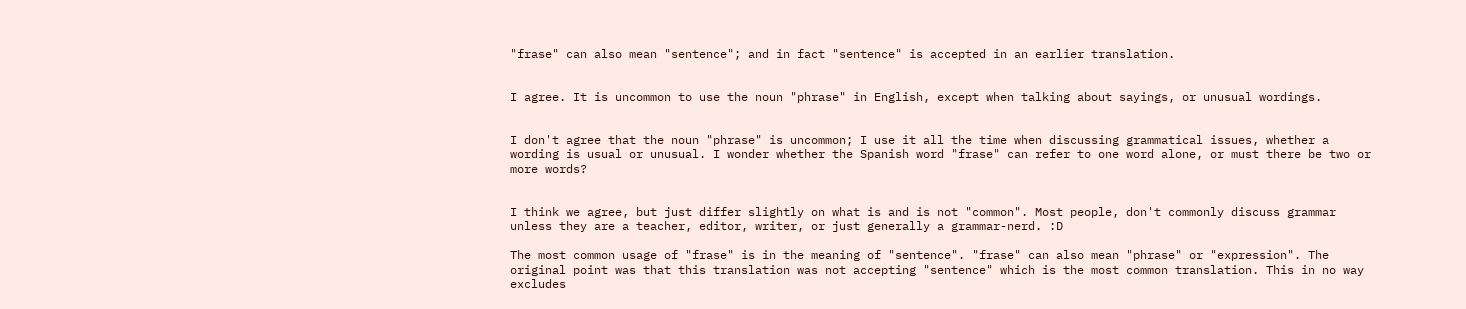"frase" can also mean "sentence"; and in fact "sentence" is accepted in an earlier translation.


I agree. It is uncommon to use the noun "phrase" in English, except when talking about sayings, or unusual wordings.


I don't agree that the noun "phrase" is uncommon; I use it all the time when discussing grammatical issues, whether a wording is usual or unusual. I wonder whether the Spanish word "frase" can refer to one word alone, or must there be two or more words?


I think we agree, but just differ slightly on what is and is not "common". Most people, don't commonly discuss grammar unless they are a teacher, editor, writer, or just generally a grammar-nerd. :D

The most common usage of "frase" is in the meaning of "sentence". "frase" can also mean "phrase" or "expression". The original point was that this translation was not accepting "sentence" which is the most common translation. This in no way excludes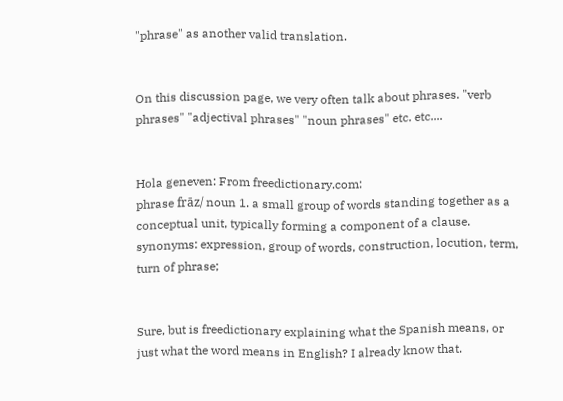"phrase" as another valid translation.


On this discussion page, we very often talk about phrases. "verb phrases" "adjectival phrases" "noun phrases" etc. etc....


Hola geneven: From freedictionary.com:
phrase frāz/ noun 1. a small group of words standing together as a conceptual unit, typically forming a component of a clause. synonyms: expression, group of words, construction, locution, term, turn of phrase;


Sure, but is freedictionary explaining what the Spanish means, or just what the word means in English? I already know that.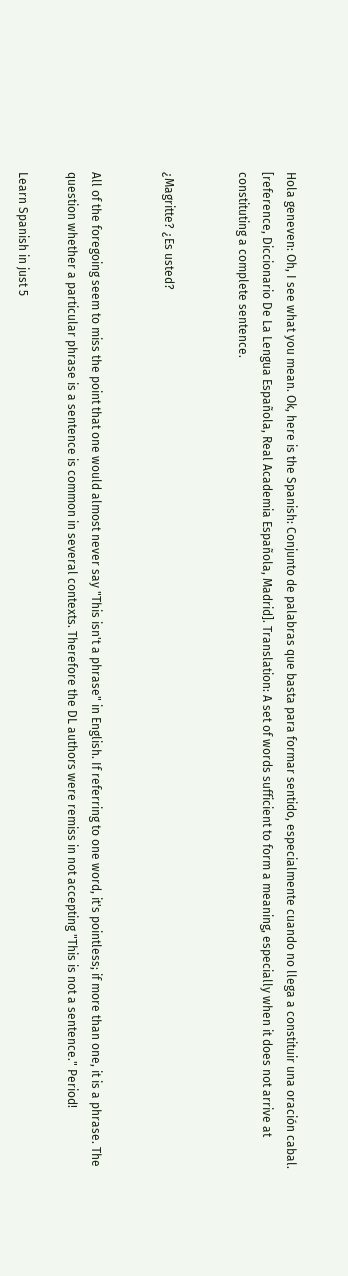Hola geneven: Oh, I see what you mean. Ok, here is the Spanish: Conjunto de palabras que basta para formar sentido, especialmente cuando no llega a constituir una oración cabal. [reference, Diccionario De La Lengua Española, Real Academia Española, Madrid]. Translation: A set of words sufficient to form a meaning, especially when it does not arrive at constituting a complete sentence.


¿Magritte? ¿Es usted?


All of the foregoing seem to miss the point that one would almost never say "This isn't a phrase" in English. If referring to one word, it's pointless; if more than one, it is a phrase. The question whether a particular phrase is a sentence is common in several contexts. Therefore the DL authors were remiss in not accepting "This is not a sentence." Period!

Learn Spanish in just 5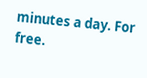minutes a day. For free.